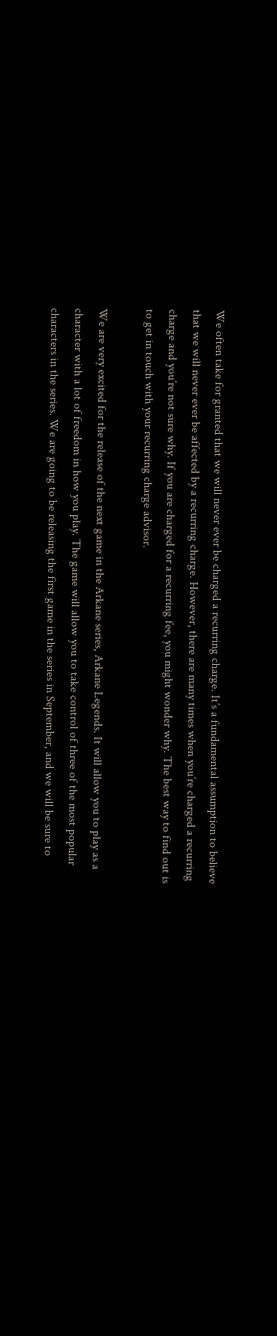We often take for granted that we will never ever be charged a recurring charge. It’s a fundamental assumption to believe that we will never ever be affected by a recurring charge. However, there are many times when you’re charged a recurring charge and you’re not sure why. If you are charged for a recurring fee, you might wonder why. The best way to find out is to get in touch with your recurring charge advisor.

We are very excited for the release of the next game in the Arkane series, Arkane Legends. It will allow you to play as a character with a lot of freedom in how you play. The game will allow you to take control of three of the most popular characters in the series. We are going to be releasing the first game in the series in September, and we will be sure to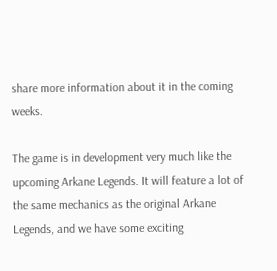share more information about it in the coming weeks.

The game is in development very much like the upcoming Arkane Legends. It will feature a lot of the same mechanics as the original Arkane Legends, and we have some exciting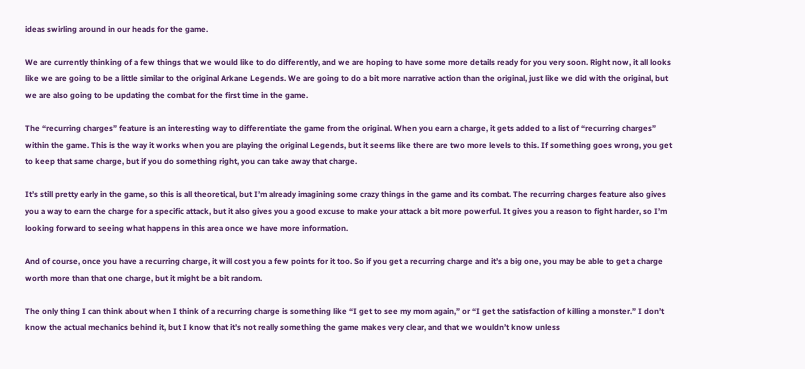ideas swirling around in our heads for the game.

We are currently thinking of a few things that we would like to do differently, and we are hoping to have some more details ready for you very soon. Right now, it all looks like we are going to be a little similar to the original Arkane Legends. We are going to do a bit more narrative action than the original, just like we did with the original, but we are also going to be updating the combat for the first time in the game.

The “recurring charges” feature is an interesting way to differentiate the game from the original. When you earn a charge, it gets added to a list of “recurring charges” within the game. This is the way it works when you are playing the original Legends, but it seems like there are two more levels to this. If something goes wrong, you get to keep that same charge, but if you do something right, you can take away that charge.

It’s still pretty early in the game, so this is all theoretical, but I’m already imagining some crazy things in the game and its combat. The recurring charges feature also gives you a way to earn the charge for a specific attack, but it also gives you a good excuse to make your attack a bit more powerful. It gives you a reason to fight harder, so I’m looking forward to seeing what happens in this area once we have more information.

And of course, once you have a recurring charge, it will cost you a few points for it too. So if you get a recurring charge and it’s a big one, you may be able to get a charge worth more than that one charge, but it might be a bit random.

The only thing I can think about when I think of a recurring charge is something like “I get to see my mom again,” or “I get the satisfaction of killing a monster.” I don’t know the actual mechanics behind it, but I know that it’s not really something the game makes very clear, and that we wouldn’t know unless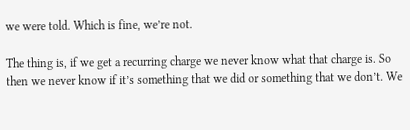we were told. Which is fine, we’re not.

The thing is, if we get a recurring charge we never know what that charge is. So then we never know if it’s something that we did or something that we don’t. We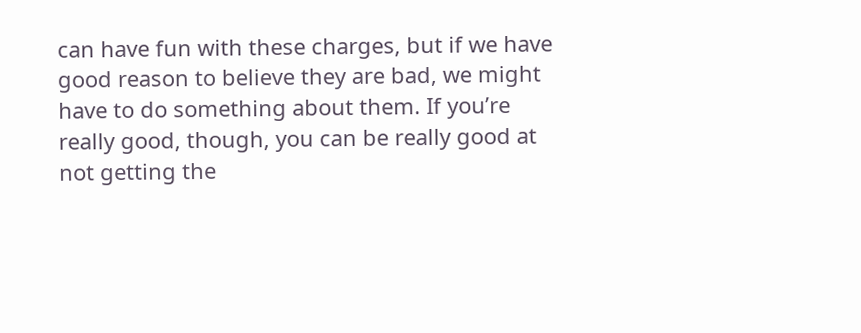can have fun with these charges, but if we have good reason to believe they are bad, we might have to do something about them. If you’re really good, though, you can be really good at not getting the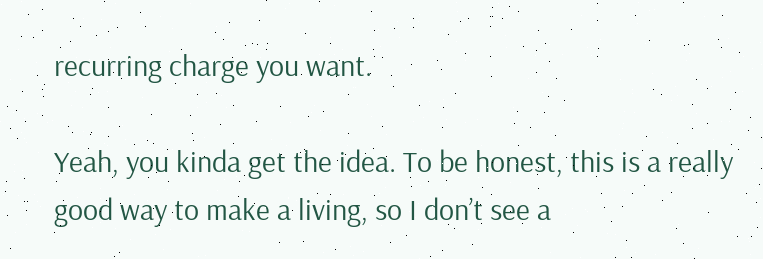recurring charge you want.

Yeah, you kinda get the idea. To be honest, this is a really good way to make a living, so I don’t see a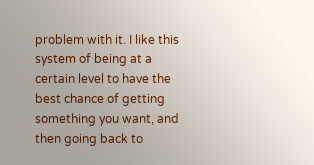problem with it. I like this system of being at a certain level to have the best chance of getting something you want, and then going back to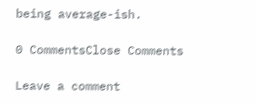being average-ish.

0 CommentsClose Comments

Leave a comment